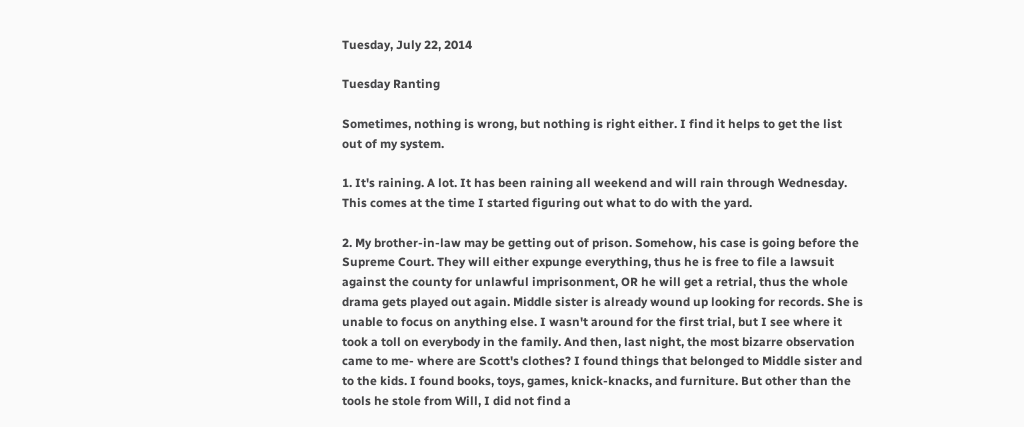Tuesday, July 22, 2014

Tuesday Ranting

Sometimes, nothing is wrong, but nothing is right either. I find it helps to get the list out of my system.

1. It's raining. A lot. It has been raining all weekend and will rain through Wednesday. This comes at the time I started figuring out what to do with the yard.

2. My brother-in-law may be getting out of prison. Somehow, his case is going before the Supreme Court. They will either expunge everything, thus he is free to file a lawsuit against the county for unlawful imprisonment, OR he will get a retrial, thus the whole drama gets played out again. Middle sister is already wound up looking for records. She is unable to focus on anything else. I wasn't around for the first trial, but I see where it took a toll on everybody in the family. And then, last night, the most bizarre observation came to me- where are Scott's clothes? I found things that belonged to Middle sister and to the kids. I found books, toys, games, knick-knacks, and furniture. But other than the tools he stole from Will, I did not find a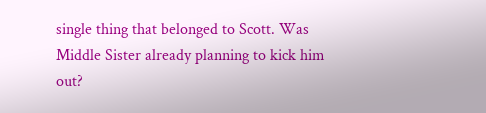single thing that belonged to Scott. Was Middle Sister already planning to kick him out?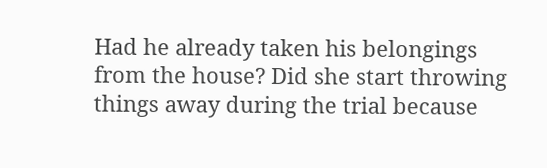Had he already taken his belongings from the house? Did she start throwing things away during the trial because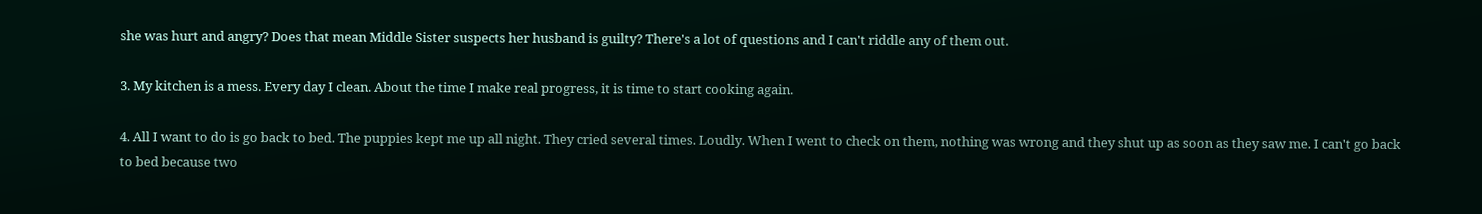she was hurt and angry? Does that mean Middle Sister suspects her husband is guilty? There's a lot of questions and I can't riddle any of them out.

3. My kitchen is a mess. Every day I clean. About the time I make real progress, it is time to start cooking again.

4. All I want to do is go back to bed. The puppies kept me up all night. They cried several times. Loudly. When I went to check on them, nothing was wrong and they shut up as soon as they saw me. I can't go back to bed because two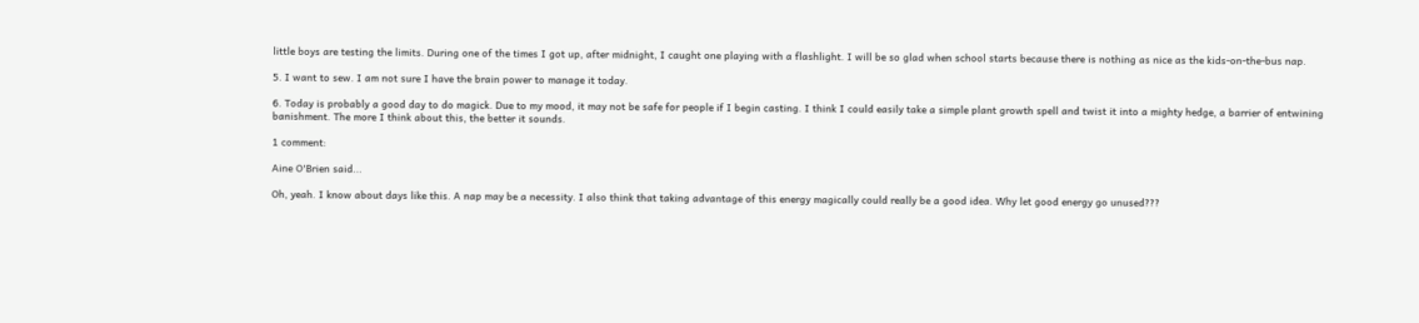little boys are testing the limits. During one of the times I got up, after midnight, I caught one playing with a flashlight. I will be so glad when school starts because there is nothing as nice as the kids-on-the-bus nap.

5. I want to sew. I am not sure I have the brain power to manage it today.

6. Today is probably a good day to do magick. Due to my mood, it may not be safe for people if I begin casting. I think I could easily take a simple plant growth spell and twist it into a mighty hedge, a barrier of entwining banishment. The more I think about this, the better it sounds.

1 comment:

Aine O'Brien said...

Oh, yeah. I know about days like this. A nap may be a necessity. I also think that taking advantage of this energy magically could really be a good idea. Why let good energy go unused???